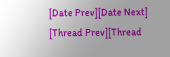[Date Prev][Date Next]   [Thread Prev][Thread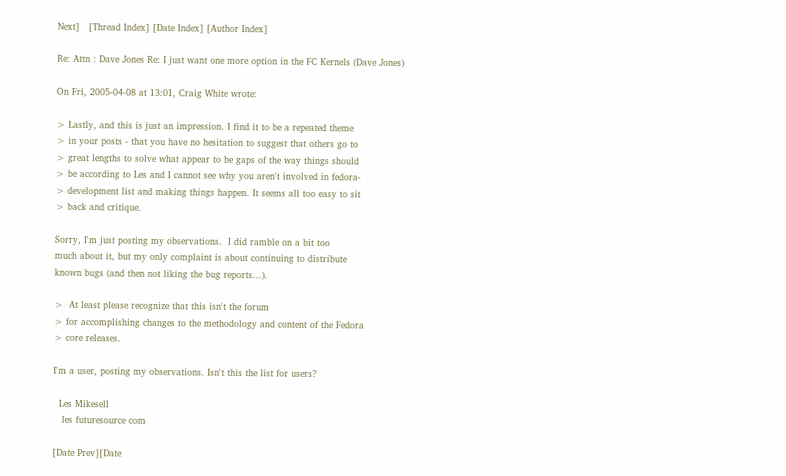Next]   [Thread Index] [Date Index] [Author Index]

Re: Attn : Dave Jones Re: I just want one more option in the FC Kernels (Dave Jones)

On Fri, 2005-04-08 at 13:01, Craig White wrote:

> Lastly, and this is just an impression. I find it to be a repeated theme
> in your posts - that you have no hesitation to suggest that others go to
> great lengths to solve what appear to be gaps of the way things should
> be according to Les and I cannot see why you aren't involved in fedora-
> development list and making things happen. It seems all too easy to sit
> back and critique.

Sorry, I'm just posting my observations.  I did ramble on a bit too
much about it, but my only complaint is about continuing to distribute
known bugs (and then not liking the bug reports...).

>  At least please recognize that this isn't the forum
> for accomplishing changes to the methodology and content of the Fedora
> core releases.

I'm a user, posting my observations. Isn't this the list for users?

  Les Mikesell
   les futuresource com

[Date Prev][Date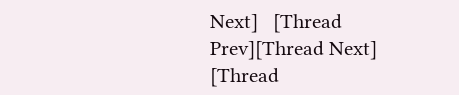Next]   [Thread Prev][Thread Next]   [Thread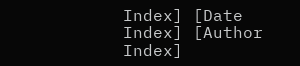Index] [Date Index] [Author Index]